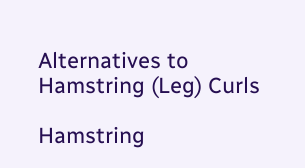Alternatives to Hamstring (Leg) Curls

Hamstring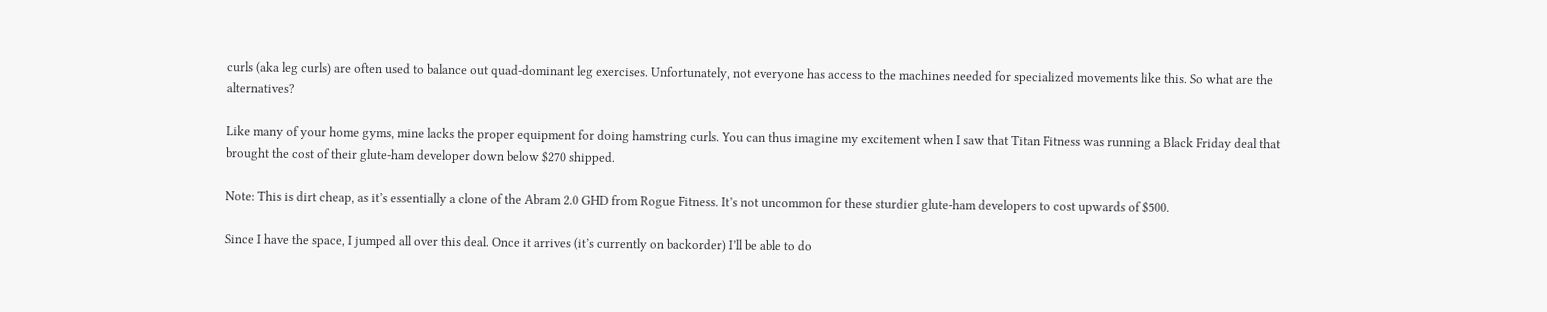curls (aka leg curls) are often used to balance out quad-dominant leg exercises. Unfortunately, not everyone has access to the machines needed for specialized movements like this. So what are the alternatives?

Like many of your home gyms, mine lacks the proper equipment for doing hamstring curls. You can thus imagine my excitement when I saw that Titan Fitness was running a Black Friday deal that brought the cost of their glute-ham developer down below $270 shipped.

Note: This is dirt cheap, as it’s essentially a clone of the Abram 2.0 GHD from Rogue Fitness. It’s not uncommon for these sturdier glute-ham developers to cost upwards of $500.

Since I have the space, I jumped all over this deal. Once it arrives (it’s currently on backorder) I’ll be able to do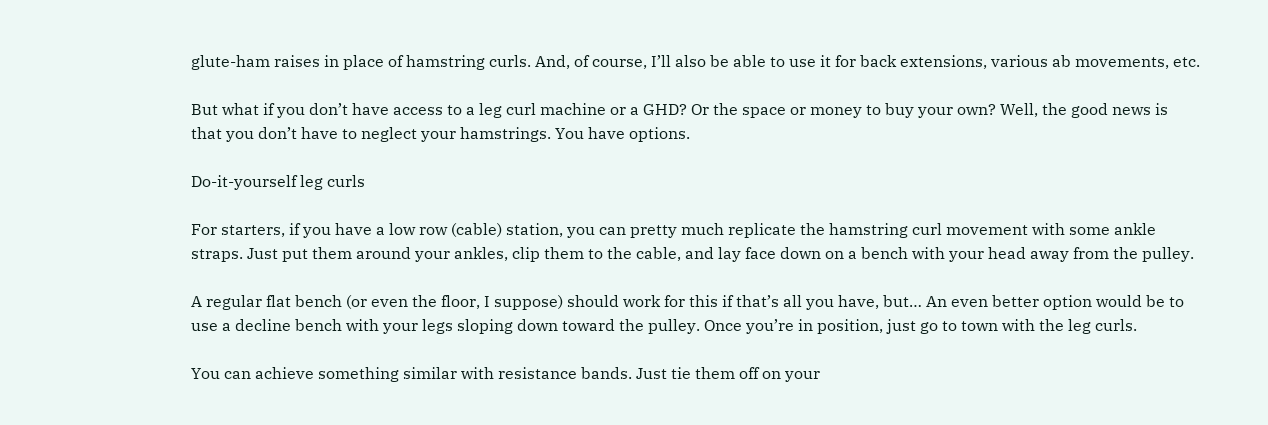glute-ham raises in place of hamstring curls. And, of course, I’ll also be able to use it for back extensions, various ab movements, etc.

But what if you don’t have access to a leg curl machine or a GHD? Or the space or money to buy your own? Well, the good news is that you don’t have to neglect your hamstrings. You have options.

Do-it-yourself leg curls

For starters, if you have a low row (cable) station, you can pretty much replicate the hamstring curl movement with some ankle straps. Just put them around your ankles, clip them to the cable, and lay face down on a bench with your head away from the pulley.

A regular flat bench (or even the floor, I suppose) should work for this if that’s all you have, but… An even better option would be to use a decline bench with your legs sloping down toward the pulley. Once you’re in position, just go to town with the leg curls.

You can achieve something similar with resistance bands. Just tie them off on your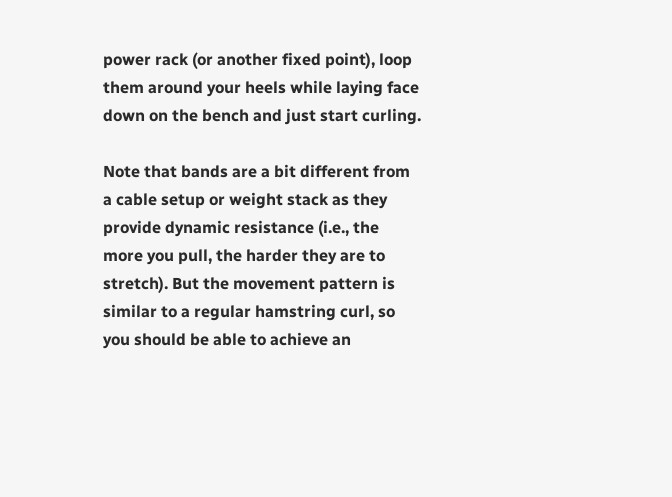power rack (or another fixed point), loop them around your heels while laying face down on the bench and just start curling.

Note that bands are a bit different from a cable setup or weight stack as they provide dynamic resistance (i.e., the more you pull, the harder they are to stretch). But the movement pattern is similar to a regular hamstring curl, so you should be able to achieve an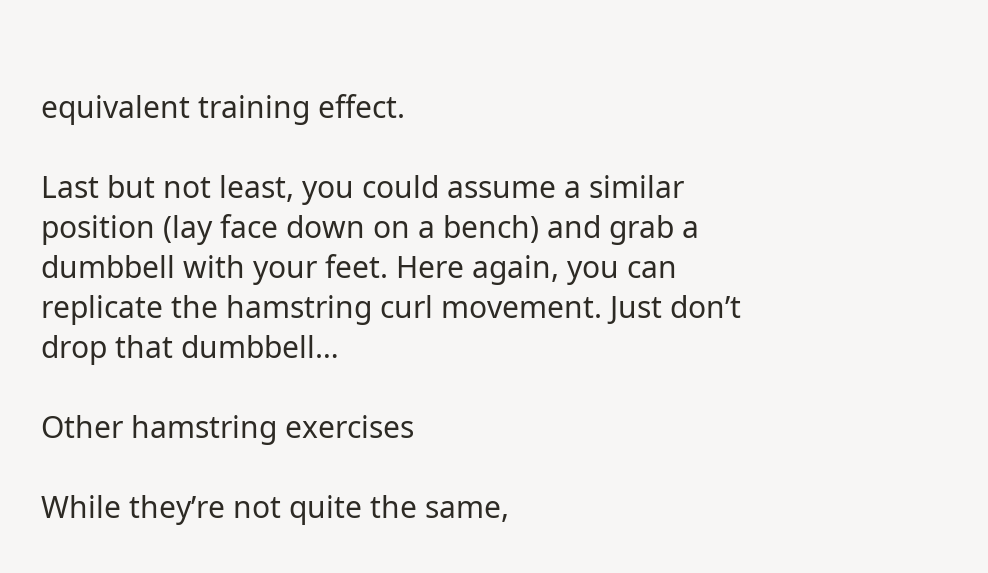equivalent training effect.

Last but not least, you could assume a similar position (lay face down on a bench) and grab a dumbbell with your feet. Here again, you can replicate the hamstring curl movement. Just don’t drop that dumbbell…

Other hamstring exercises

While they’re not quite the same,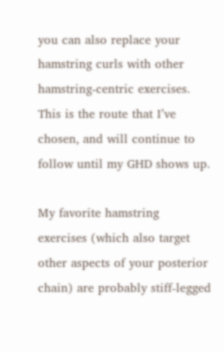you can also replace your hamstring curls with other hamstring-centric exercises. This is the route that I’ve chosen, and will continue to follow until my GHD shows up.

My favorite hamstring exercises (which also target other aspects of your posterior chain) are probably stiff-legged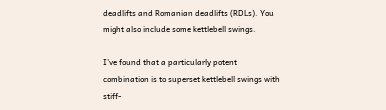deadlifts and Romanian deadlifts (RDLs). You might also include some kettlebell swings.

I’ve found that a particularly potent combination is to superset kettlebell swings with stiff-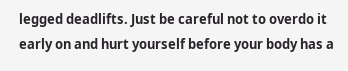legged deadlifts. Just be careful not to overdo it early on and hurt yourself before your body has a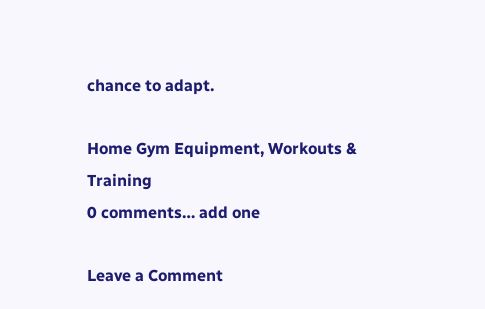chance to adapt.

Home Gym Equipment, Workouts & Training
0 comments… add one

Leave a Comment